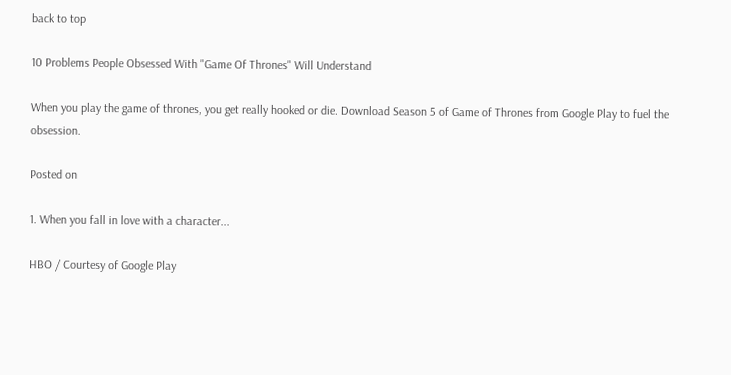back to top

10 Problems People Obsessed With "Game Of Thrones" Will Understand

When you play the game of thrones, you get really hooked or die. Download Season 5 of Game of Thrones from Google Play to fuel the obsession.

Posted on

1. When you fall in love with a character...

HBO / Courtesy of Google Play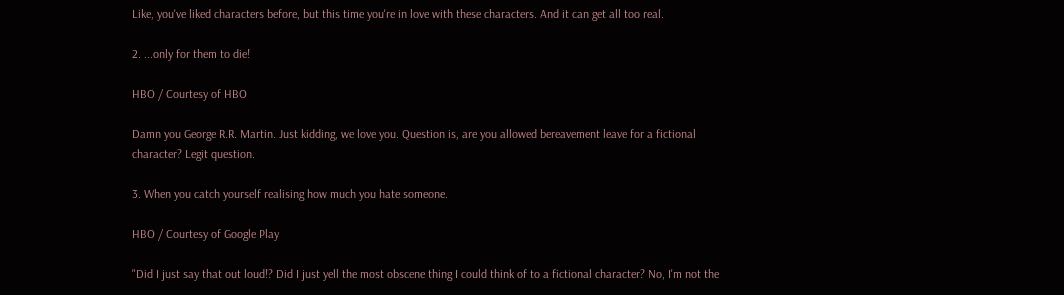Like, you've liked characters before, but this time you're in love with these characters. And it can get all too real.

2. ...only for them to die!

HBO / Courtesy of HBO

Damn you George R.R. Martin. Just kidding, we love you. Question is, are you allowed bereavement leave for a fictional character? Legit question.

3. When you catch yourself realising how much you hate someone.

HBO / Courtesy of Google Play

"Did I just say that out loud!? Did I just yell the most obscene thing I could think of to a fictional character? No, I'm not the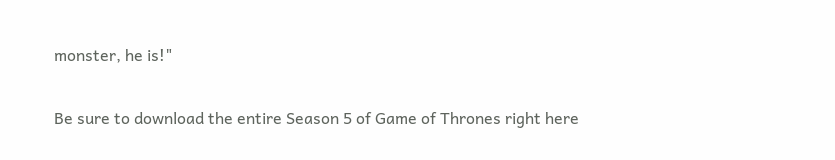monster, he is!"

Be sure to download the entire Season 5 of Game of Thrones right here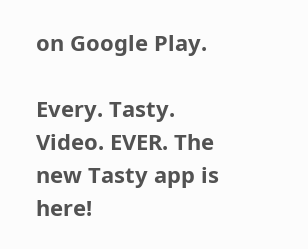on Google Play.

Every. Tasty. Video. EVER. The new Tasty app is here!